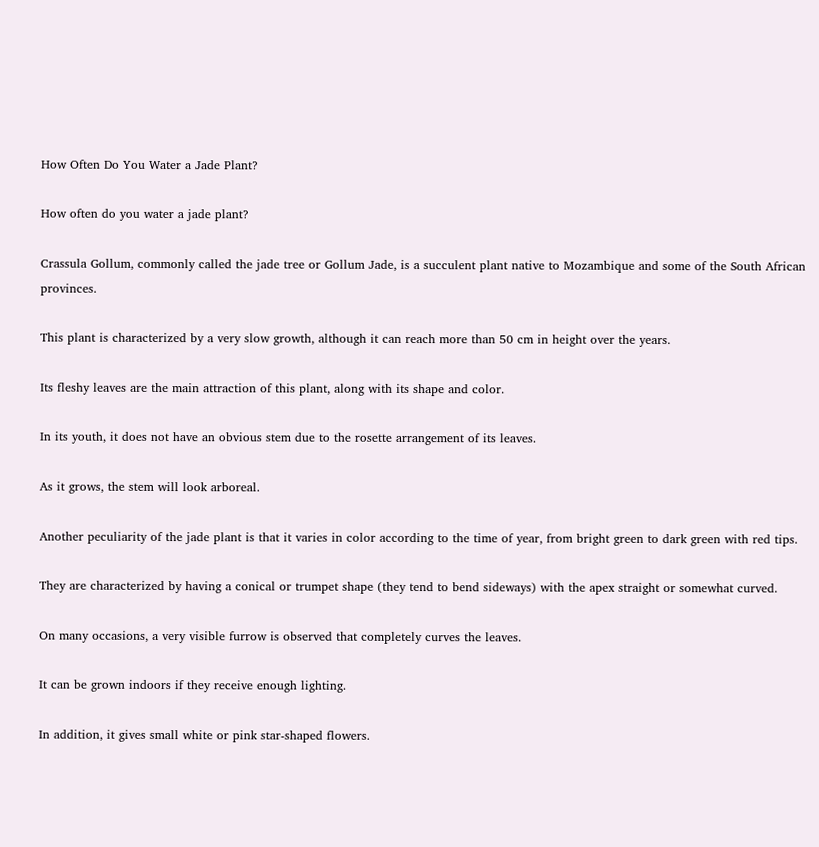How Often Do You Water a Jade Plant?

How often do you water a jade plant?

Crassula Gollum, commonly called the jade tree or Gollum Jade, is a succulent plant native to Mozambique and some of the South African provinces.

This plant is characterized by a very slow growth, although it can reach more than 50 cm in height over the years.

Its fleshy leaves are the main attraction of this plant, along with its shape and color.

In its youth, it does not have an obvious stem due to the rosette arrangement of its leaves.

As it grows, the stem will look arboreal.

Another peculiarity of the jade plant is that it varies in color according to the time of year, from bright green to dark green with red tips.

They are characterized by having a conical or trumpet shape (they tend to bend sideways) with the apex straight or somewhat curved.

On many occasions, a very visible furrow is observed that completely curves the leaves.

It can be grown indoors if they receive enough lighting.

In addition, it gives small white or pink star-shaped flowers.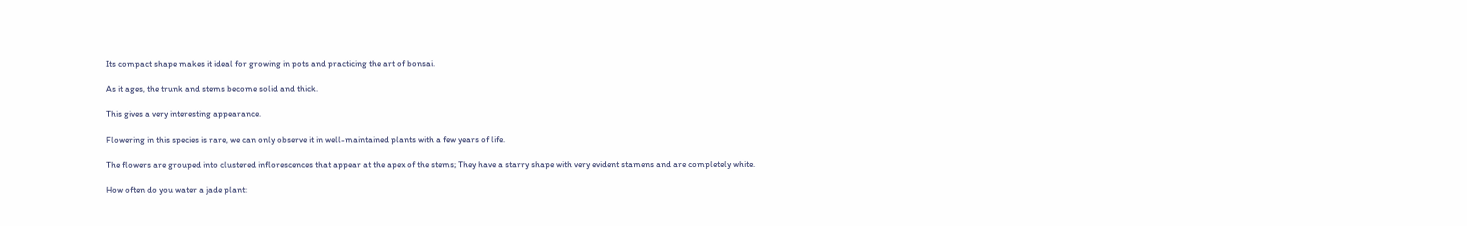Its compact shape makes it ideal for growing in pots and practicing the art of bonsai.

As it ages, the trunk and stems become solid and thick.

This gives a very interesting appearance.

Flowering in this species is rare, we can only observe it in well-maintained plants with a few years of life.

The flowers are grouped into clustered inflorescences that appear at the apex of the stems; They have a starry shape with very evident stamens and are completely white.

How often do you water a jade plant: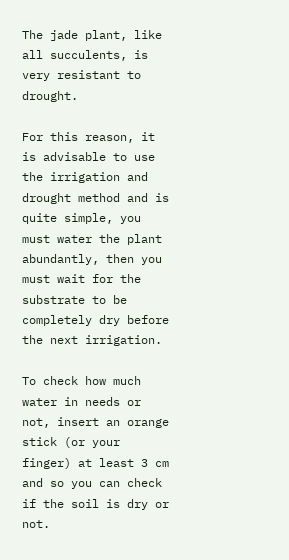The jade plant, like all succulents, is very resistant to drought.

For this reason, it is advisable to use the irrigation and drought method and is quite simple, you must water the plant abundantly, then you must wait for the substrate to be completely dry before the next irrigation.

To check how much water in needs or not, insert an orange stick (or your finger) at least 3 cm and so you can check if the soil is dry or not.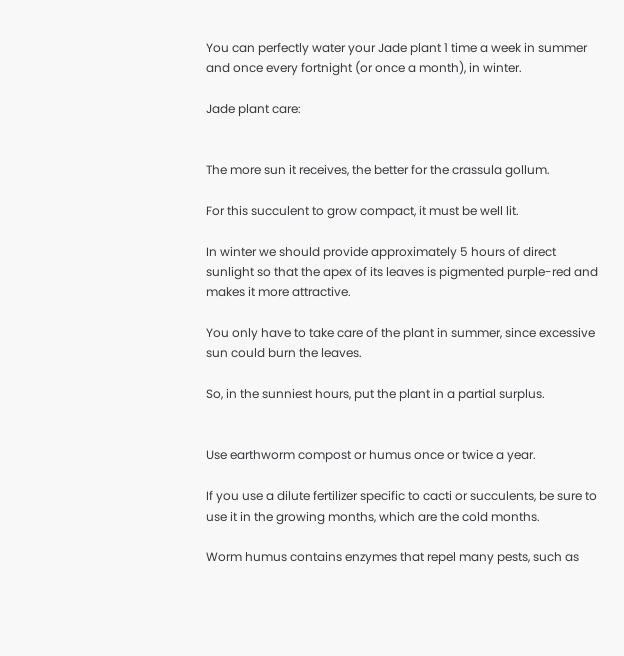You can perfectly water your Jade plant 1 time a week in summer and once every fortnight (or once a month), in winter.

Jade plant care:


The more sun it receives, the better for the crassula gollum.

For this succulent to grow compact, it must be well lit.

In winter we should provide approximately 5 hours of direct sunlight so that the apex of its leaves is pigmented purple-red and makes it more attractive.

You only have to take care of the plant in summer, since excessive sun could burn the leaves.

So, in the sunniest hours, put the plant in a partial surplus.


Use earthworm compost or humus once or twice a year.

If you use a dilute fertilizer specific to cacti or succulents, be sure to use it in the growing months, which are the cold months.

Worm humus contains enzymes that repel many pests, such as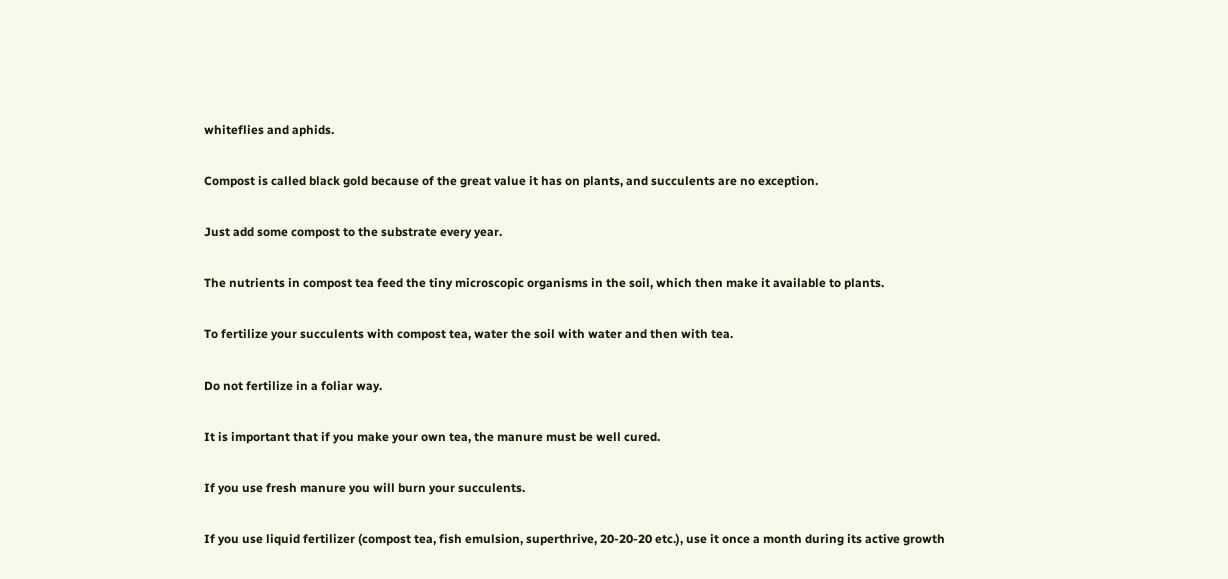whiteflies and aphids.

Compost is called black gold because of the great value it has on plants, and succulents are no exception.

Just add some compost to the substrate every year.

The nutrients in compost tea feed the tiny microscopic organisms in the soil, which then make it available to plants.

To fertilize your succulents with compost tea, water the soil with water and then with tea.

Do not fertilize in a foliar way.

It is important that if you make your own tea, the manure must be well cured.

If you use fresh manure you will burn your succulents.

If you use liquid fertilizer (compost tea, fish emulsion, superthrive, 20-20-20 etc.), use it once a month during its active growth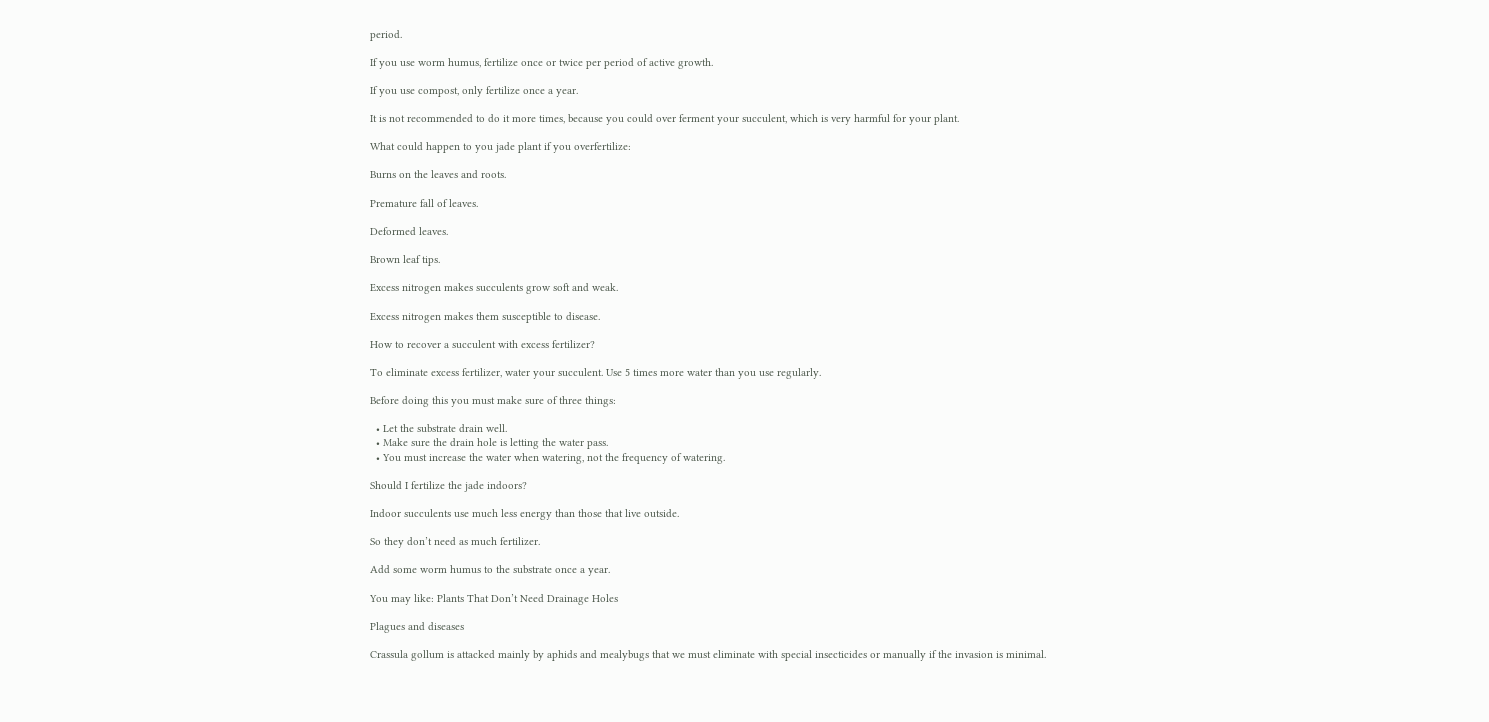period.

If you use worm humus, fertilize once or twice per period of active growth.

If you use compost, only fertilize once a year.

It is not recommended to do it more times, because you could over ferment your succulent, which is very harmful for your plant.

What could happen to you jade plant if you overfertilize:

Burns on the leaves and roots.

Premature fall of leaves.

Deformed leaves.

Brown leaf tips.

Excess nitrogen makes succulents grow soft and weak.

Excess nitrogen makes them susceptible to disease.

How to recover a succulent with excess fertilizer?

To eliminate excess fertilizer, water your succulent. Use 5 times more water than you use regularly.

Before doing this you must make sure of three things:

  • Let the substrate drain well.
  • Make sure the drain hole is letting the water pass.
  • You must increase the water when watering, not the frequency of watering.

Should I fertilize the jade indoors?

Indoor succulents use much less energy than those that live outside.

So they don’t need as much fertilizer.

Add some worm humus to the substrate once a year.

You may like: Plants That Don’t Need Drainage Holes

Plagues and diseases

Crassula gollum is attacked mainly by aphids and mealybugs that we must eliminate with special insecticides or manually if the invasion is minimal.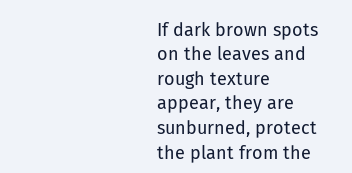If dark brown spots on the leaves and rough texture appear, they are sunburned, protect the plant from the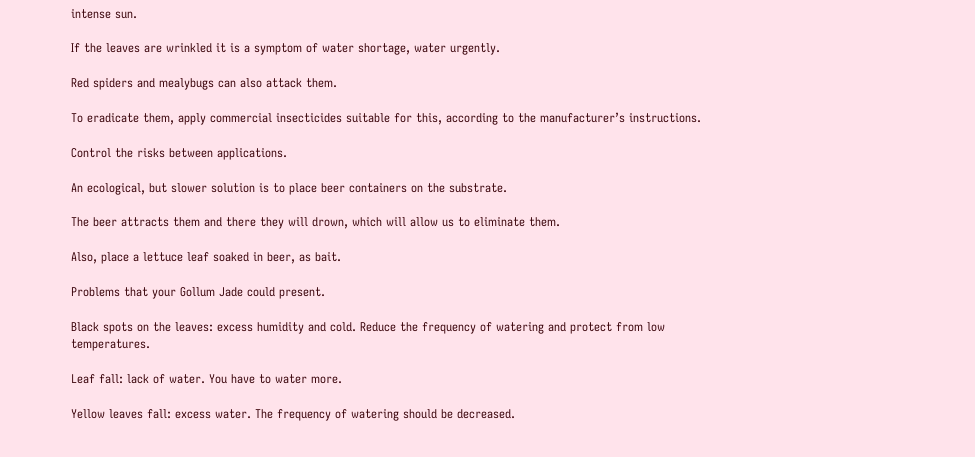intense sun.

If the leaves are wrinkled it is a symptom of water shortage, water urgently.

Red spiders and mealybugs can also attack them.

To eradicate them, apply commercial insecticides suitable for this, according to the manufacturer’s instructions.

Control the risks between applications.

An ecological, but slower solution is to place beer containers on the substrate.

The beer attracts them and there they will drown, which will allow us to eliminate them.

Also, place a lettuce leaf soaked in beer, as bait.

Problems that your Gollum Jade could present.

Black spots on the leaves: excess humidity and cold. Reduce the frequency of watering and protect from low temperatures.

Leaf fall: lack of water. You have to water more.

Yellow leaves fall: excess water. The frequency of watering should be decreased.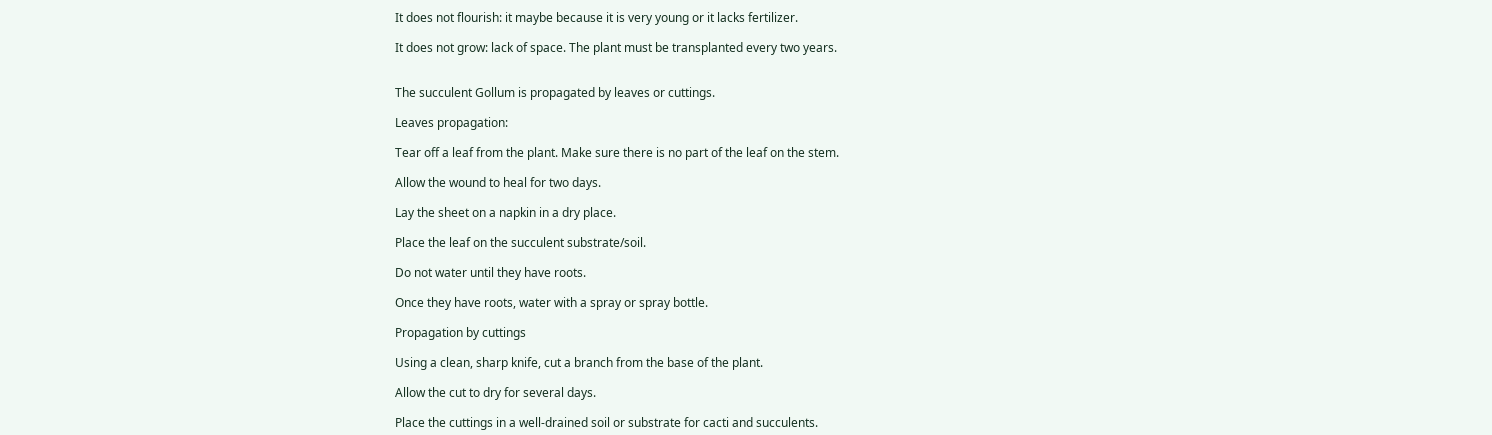It does not flourish: it maybe because it is very young or it lacks fertilizer.

It does not grow: lack of space. The plant must be transplanted every two years.


The succulent Gollum is propagated by leaves or cuttings.

Leaves propagation:

Tear off a leaf from the plant. Make sure there is no part of the leaf on the stem.

Allow the wound to heal for two days.

Lay the sheet on a napkin in a dry place.

Place the leaf on the succulent substrate/soil.

Do not water until they have roots.

Once they have roots, water with a spray or spray bottle.

Propagation by cuttings

Using a clean, sharp knife, cut a branch from the base of the plant.

Allow the cut to dry for several days.

Place the cuttings in a well-drained soil or substrate for cacti and succulents.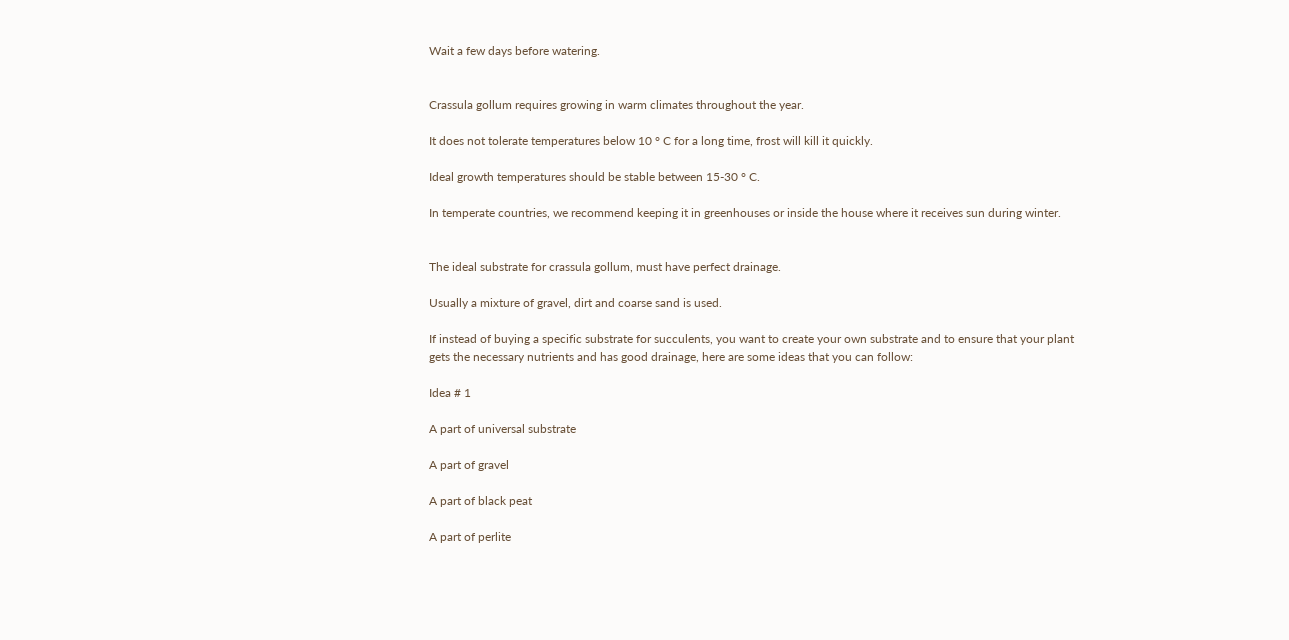Wait a few days before watering.


Crassula gollum requires growing in warm climates throughout the year.

It does not tolerate temperatures below 10 ° C for a long time, frost will kill it quickly.

Ideal growth temperatures should be stable between 15-30 ° C.

In temperate countries, we recommend keeping it in greenhouses or inside the house where it receives sun during winter.


The ideal substrate for crassula gollum, must have perfect drainage.

Usually a mixture of gravel, dirt and coarse sand is used.

If instead of buying a specific substrate for succulents, you want to create your own substrate and to ensure that your plant gets the necessary nutrients and has good drainage, here are some ideas that you can follow:

Idea # 1

A part of universal substrate

A part of gravel

A part of black peat

A part of perlite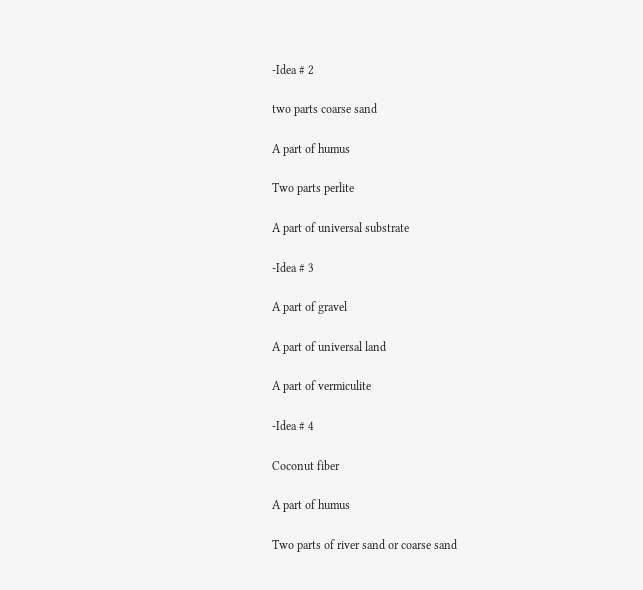-Idea # 2

two parts coarse sand

A part of humus

Two parts perlite

A part of universal substrate

-Idea # 3

A part of gravel

A part of universal land

A part of vermiculite

-Idea # 4

Coconut fiber

A part of humus

Two parts of river sand or coarse sand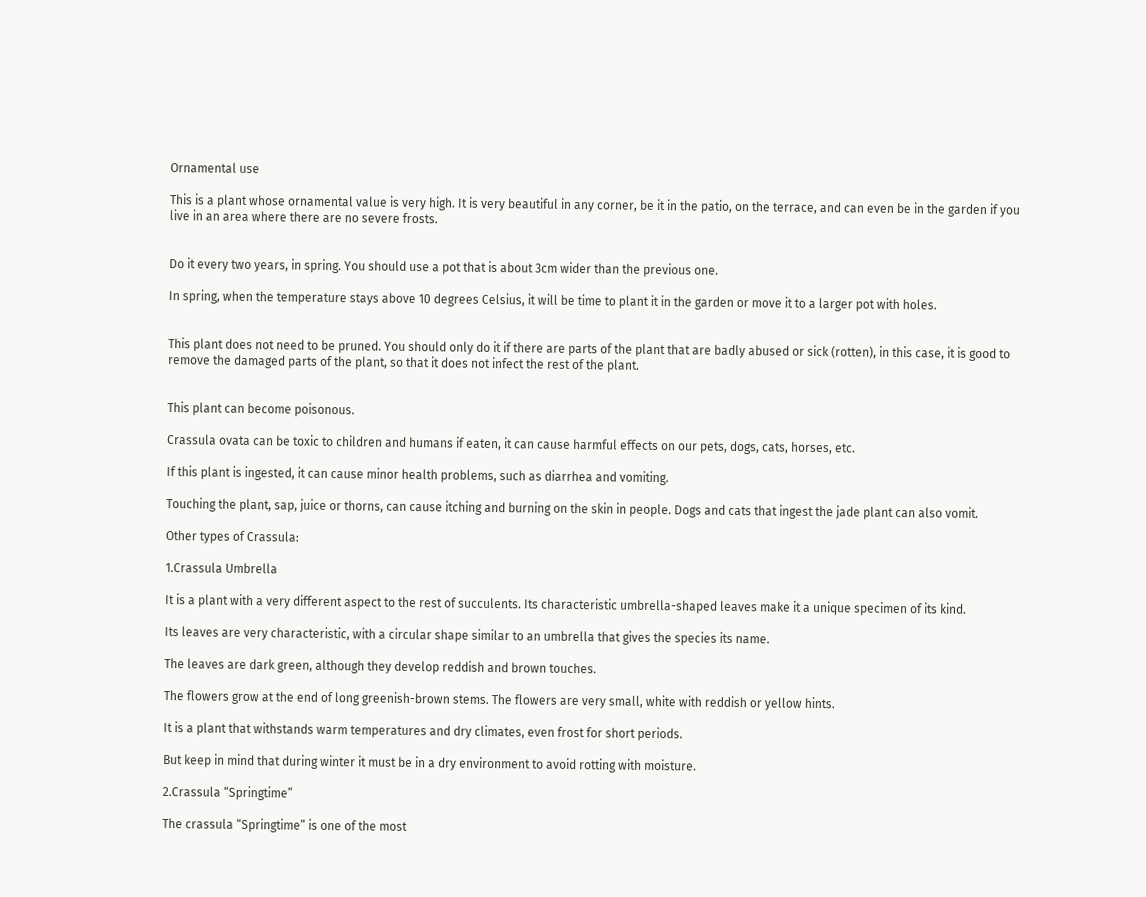Ornamental use

This is a plant whose ornamental value is very high. It is very beautiful in any corner, be it in the patio, on the terrace, and can even be in the garden if you live in an area where there are no severe frosts.


Do it every two years, in spring. You should use a pot that is about 3cm wider than the previous one.

In spring, when the temperature stays above 10 degrees Celsius, it will be time to plant it in the garden or move it to a larger pot with holes.


This plant does not need to be pruned. You should only do it if there are parts of the plant that are badly abused or sick (rotten), in this case, it is good to remove the damaged parts of the plant, so that it does not infect the rest of the plant.


This plant can become poisonous.

Crassula ovata can be toxic to children and humans if eaten, it can cause harmful effects on our pets, dogs, cats, horses, etc.

If this plant is ingested, it can cause minor health problems, such as diarrhea and vomiting.

Touching the plant, sap, juice or thorns, can cause itching and burning on the skin in people. Dogs and cats that ingest the jade plant can also vomit.

Other types of Crassula:

1.Crassula Umbrella

It is a plant with a very different aspect to the rest of succulents. Its characteristic umbrella-shaped leaves make it a unique specimen of its kind.

Its leaves are very characteristic, with a circular shape similar to an umbrella that gives the species its name.

The leaves are dark green, although they develop reddish and brown touches.

The flowers grow at the end of long greenish-brown stems. The flowers are very small, white with reddish or yellow hints.

It is a plant that withstands warm temperatures and dry climates, even frost for short periods.

But keep in mind that during winter it must be in a dry environment to avoid rotting with moisture.

2.Crassula “Springtime”

The crassula “Springtime” is one of the most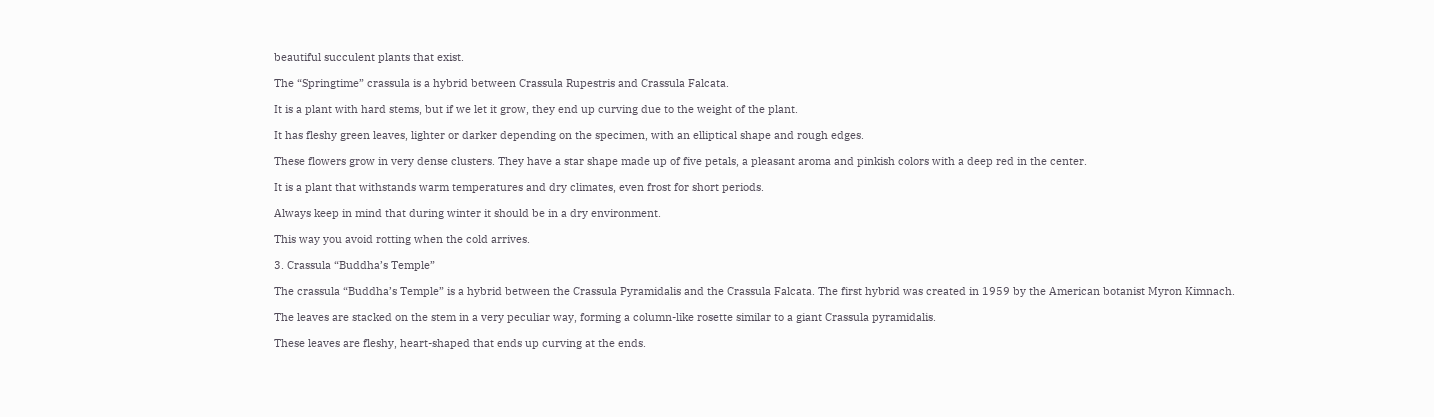beautiful succulent plants that exist.

The “Springtime” crassula is a hybrid between Crassula Rupestris and Crassula Falcata.

It is a plant with hard stems, but if we let it grow, they end up curving due to the weight of the plant.

It has fleshy green leaves, lighter or darker depending on the specimen, with an elliptical shape and rough edges.

These flowers grow in very dense clusters. They have a star shape made up of five petals, a pleasant aroma and pinkish colors with a deep red in the center.

It is a plant that withstands warm temperatures and dry climates, even frost for short periods.

Always keep in mind that during winter it should be in a dry environment.

This way you avoid rotting when the cold arrives.

3. Crassula “Buddha’s Temple”

The crassula “Buddha’s Temple” is a hybrid between the Crassula Pyramidalis and the Crassula Falcata. The first hybrid was created in 1959 by the American botanist Myron Kimnach.

The leaves are stacked on the stem in a very peculiar way, forming a column-like rosette similar to a giant Crassula pyramidalis.

These leaves are fleshy, heart-shaped that ends up curving at the ends.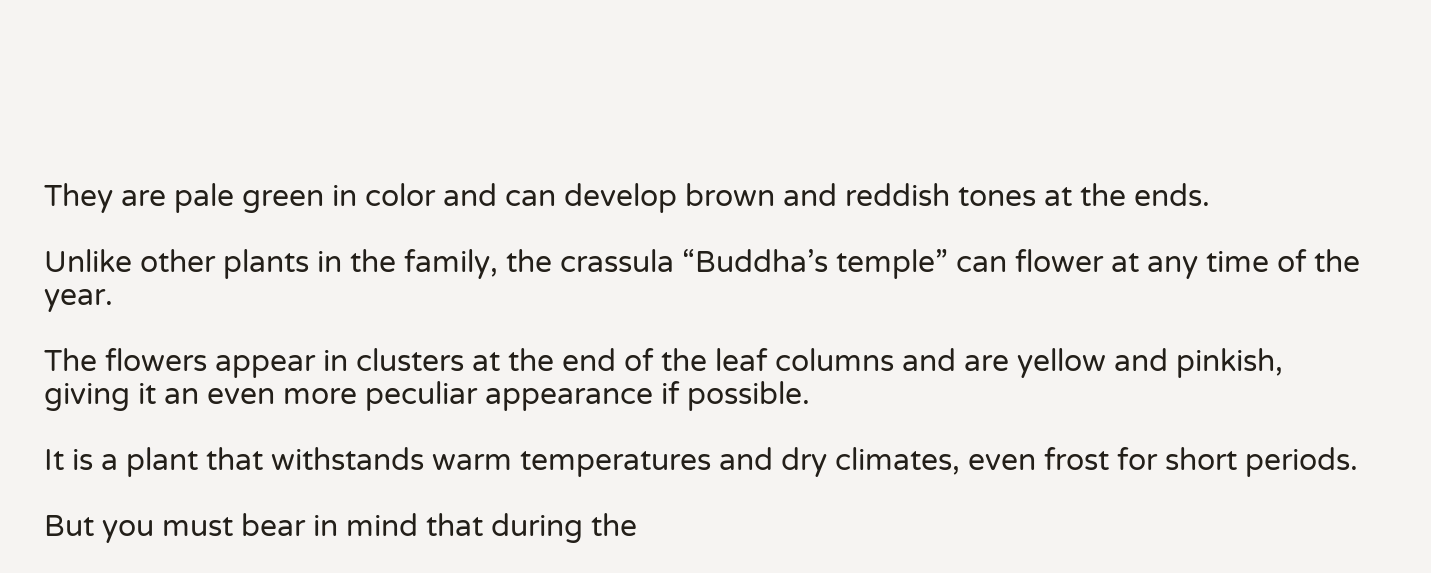They are pale green in color and can develop brown and reddish tones at the ends.

Unlike other plants in the family, the crassula “Buddha’s temple” can flower at any time of the year.

The flowers appear in clusters at the end of the leaf columns and are yellow and pinkish, giving it an even more peculiar appearance if possible.

It is a plant that withstands warm temperatures and dry climates, even frost for short periods.

But you must bear in mind that during the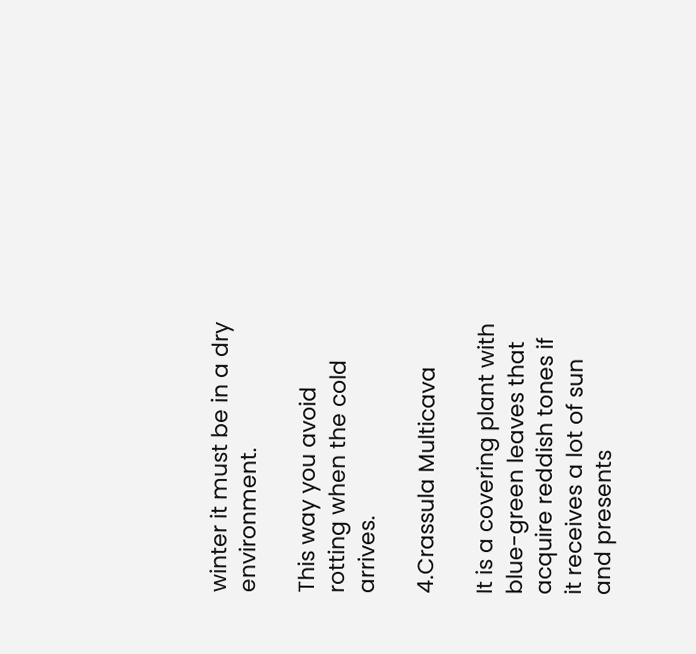winter it must be in a dry environment.

This way you avoid rotting when the cold arrives.

4.Crassula Multicava

It is a covering plant with blue-green leaves that acquire reddish tones if it receives a lot of sun and presents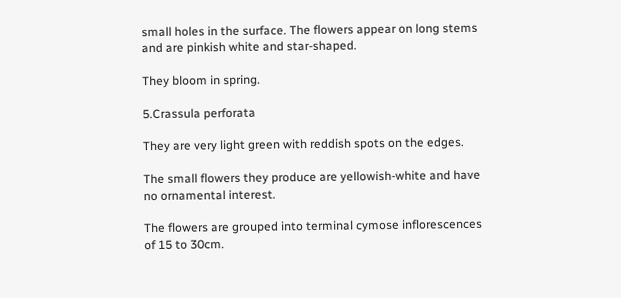small holes in the surface. The flowers appear on long stems and are pinkish white and star-shaped.

They bloom in spring.

5.Crassula perforata

They are very light green with reddish spots on the edges.

The small flowers they produce are yellowish-white and have no ornamental interest.

The flowers are grouped into terminal cymose inflorescences of 15 to 30cm.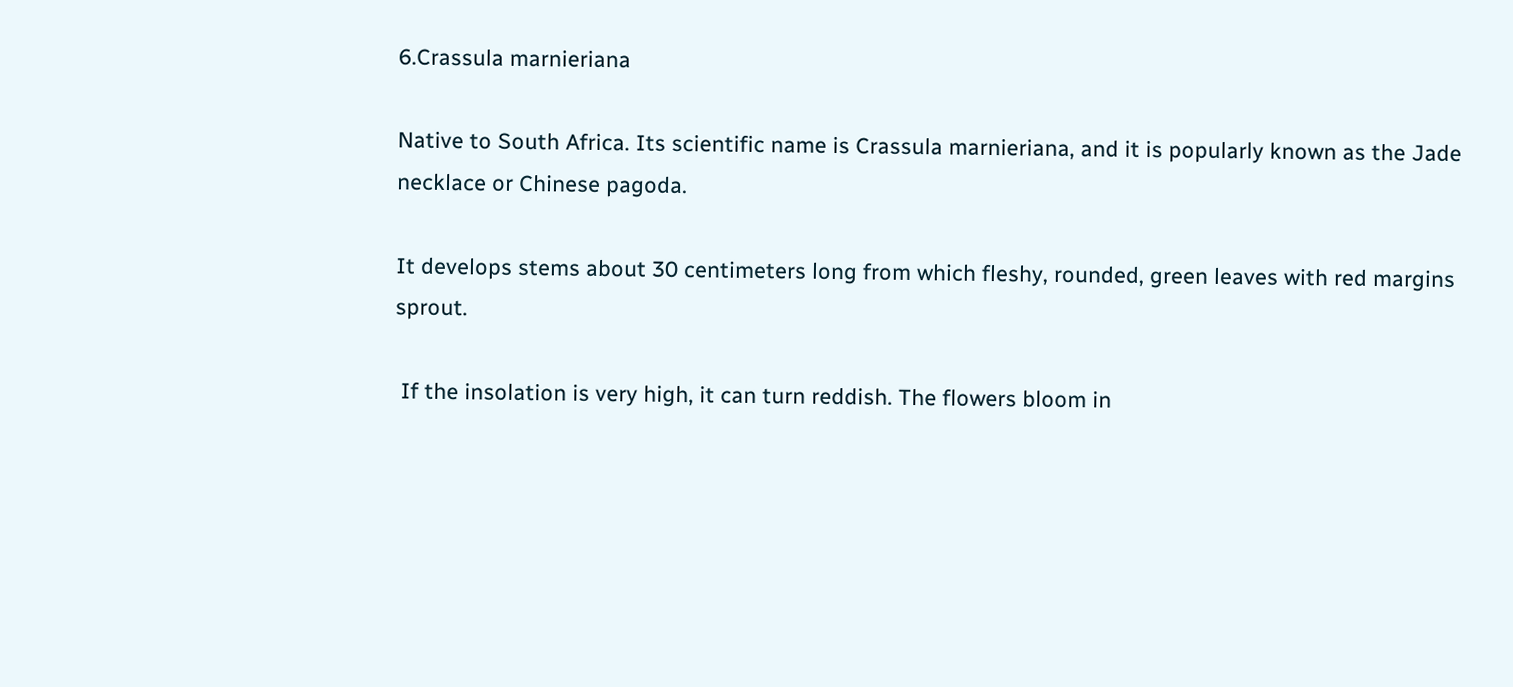6.Crassula marnieriana

Native to South Africa. Its scientific name is Crassula marnieriana, and it is popularly known as the Jade necklace or Chinese pagoda.

It develops stems about 30 centimeters long from which fleshy, rounded, green leaves with red margins sprout.

 If the insolation is very high, it can turn reddish. The flowers bloom in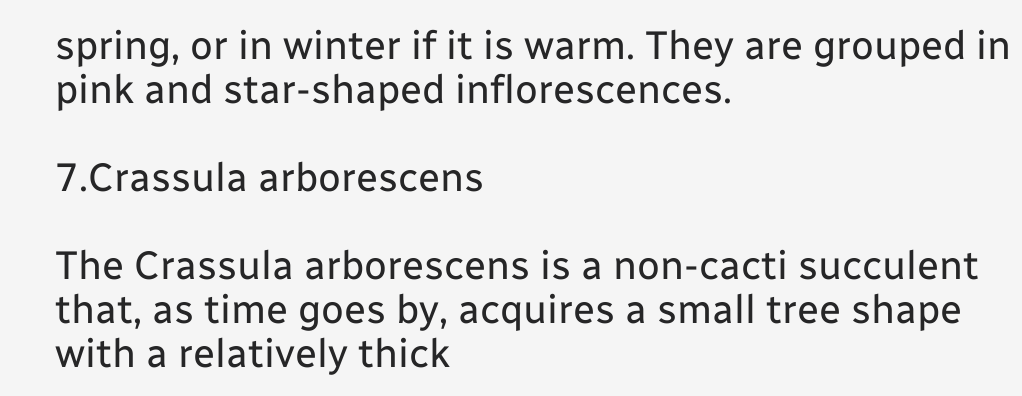spring, or in winter if it is warm. They are grouped in pink and star-shaped inflorescences.

7.Crassula arborescens

The Crassula arborescens is a non-cacti succulent that, as time goes by, acquires a small tree shape with a relatively thick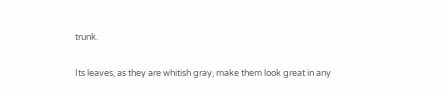trunk.

Its leaves, as they are whitish gray, make them look great in any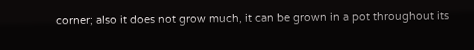corner; also it does not grow much, it can be grown in a pot throughout its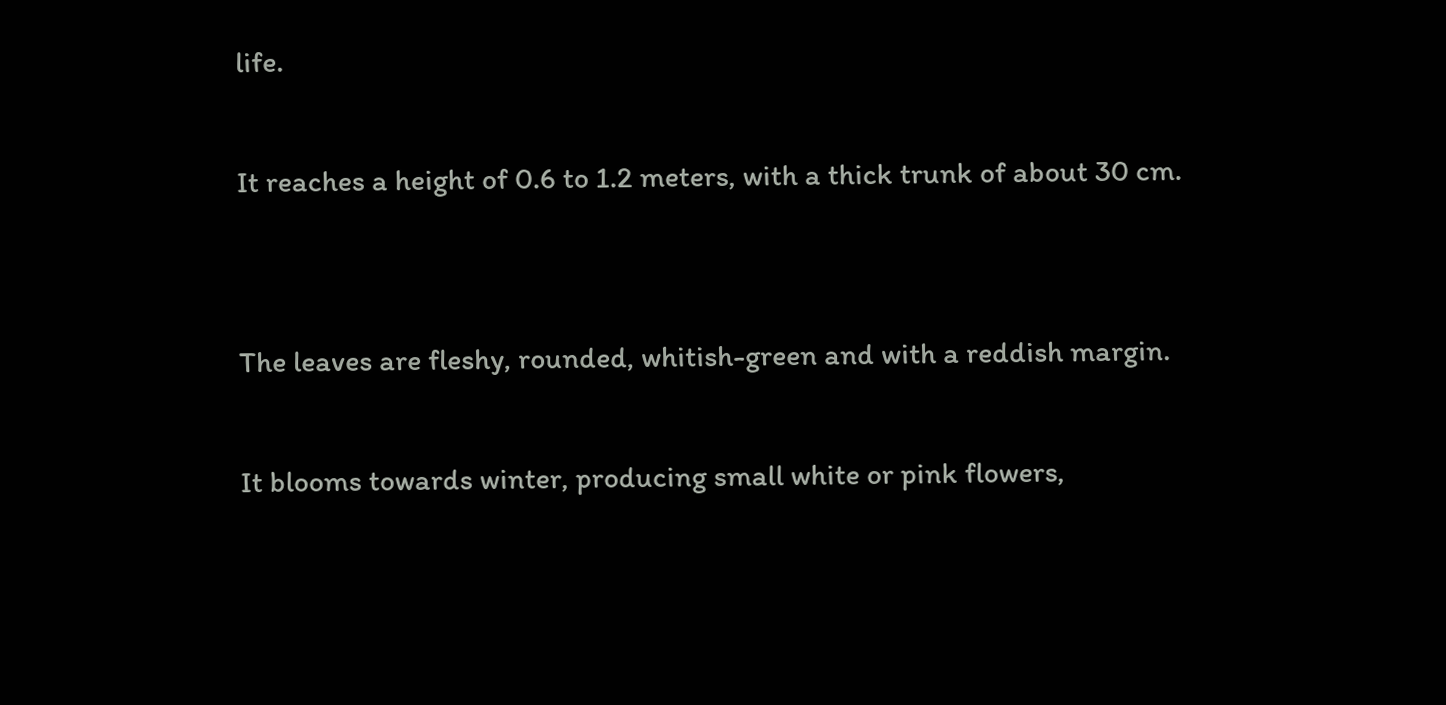life.

It reaches a height of 0.6 to 1.2 meters, with a thick trunk of about 30 cm.


The leaves are fleshy, rounded, whitish-green and with a reddish margin.

It blooms towards winter, producing small white or pink flowers,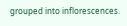grouped into inflorescences.